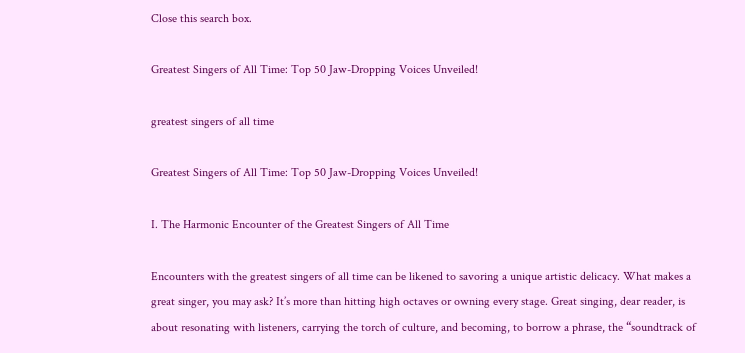Close this search box.

Greatest Singers of All Time: Top 50 Jaw-Dropping Voices Unveiled!

greatest singers of all time

Greatest Singers of All Time: Top 50 Jaw-Dropping Voices Unveiled!

I. The Harmonic Encounter of the Greatest Singers of All Time

Encounters with the greatest singers of all time can be likened to savoring a unique artistic delicacy. What makes a great singer, you may ask? It’s more than hitting high octaves or owning every stage. Great singing, dear reader, is about resonating with listeners, carrying the torch of culture, and becoming, to borrow a phrase, the “soundtrack of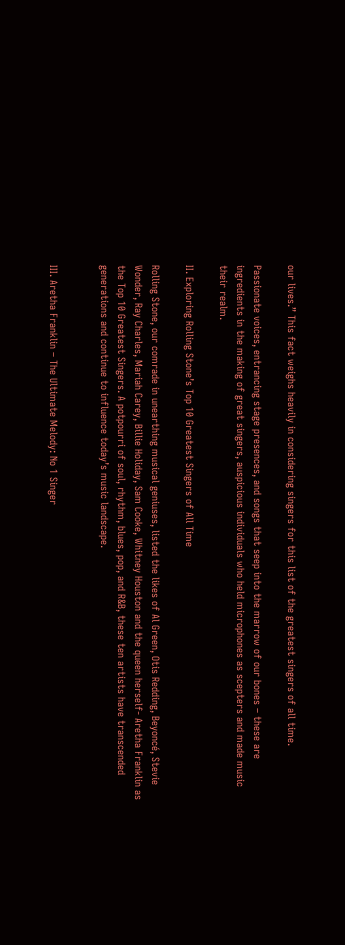our lives.” This fact weighs heavily in considering singers for this list of the greatest singers of all time.

Passionate voices, entrancing stage presences, and songs that seep into the marrow of our bones – these are ingredients in the making of great singers, auspicious individuals who held microphones as scepters and made music their realm.

II. Exploring Rolling Stone’s Top 10 Greatest Singers of All Time

Rolling Stone, our comrade in unearthing musical geniuses, listed the likes of Al Green, Otis Redding, Beyoncé, Stevie Wonder, Ray Charles, Mariah Carey, Billie Holiday, Sam Cooke, Whitney Houston and the queen herself- Aretha Franklin as the Top 10 Greatest Singers. A potpourri of soul, rhythm, blues, pop, and R&B, these ten artists have transcended generations and continue to influence today’s music landscape.


III. Aretha Franklin – The Ultimate Melody: No 1 Singer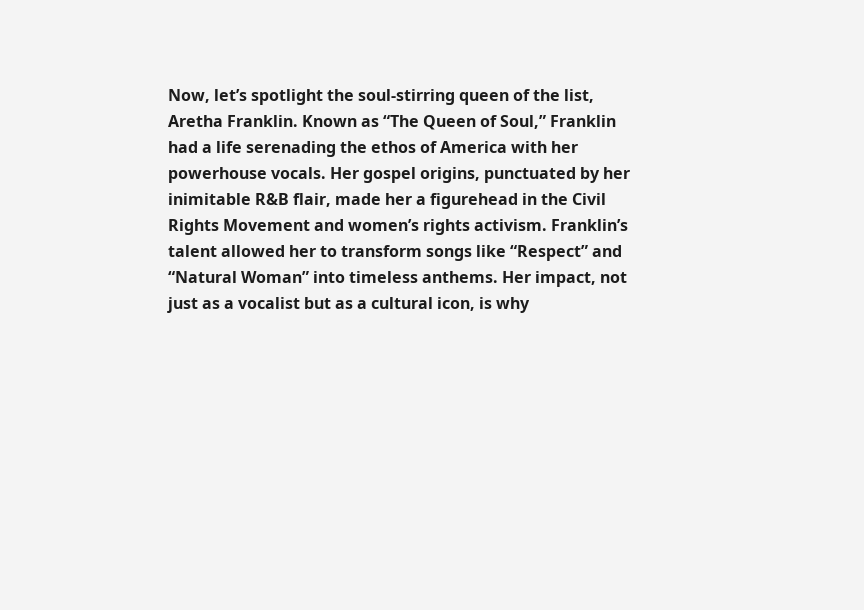Now, let’s spotlight the soul-stirring queen of the list, Aretha Franklin. Known as “The Queen of Soul,” Franklin had a life serenading the ethos of America with her powerhouse vocals. Her gospel origins, punctuated by her inimitable R&B flair, made her a figurehead in the Civil Rights Movement and women’s rights activism. Franklin’s talent allowed her to transform songs like “Respect” and “Natural Woman” into timeless anthems. Her impact, not just as a vocalist but as a cultural icon, is why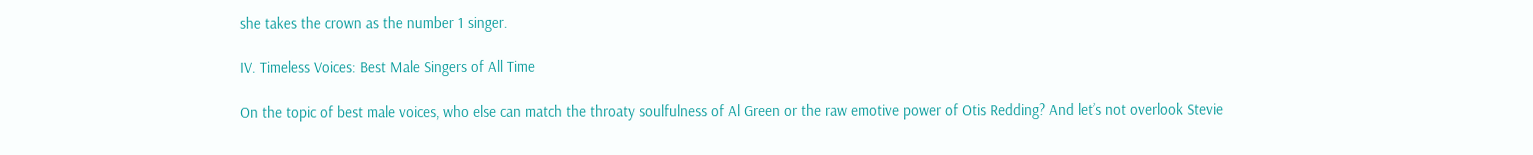she takes the crown as the number 1 singer.

IV. Timeless Voices: Best Male Singers of All Time

On the topic of best male voices, who else can match the throaty soulfulness of Al Green or the raw emotive power of Otis Redding? And let’s not overlook Stevie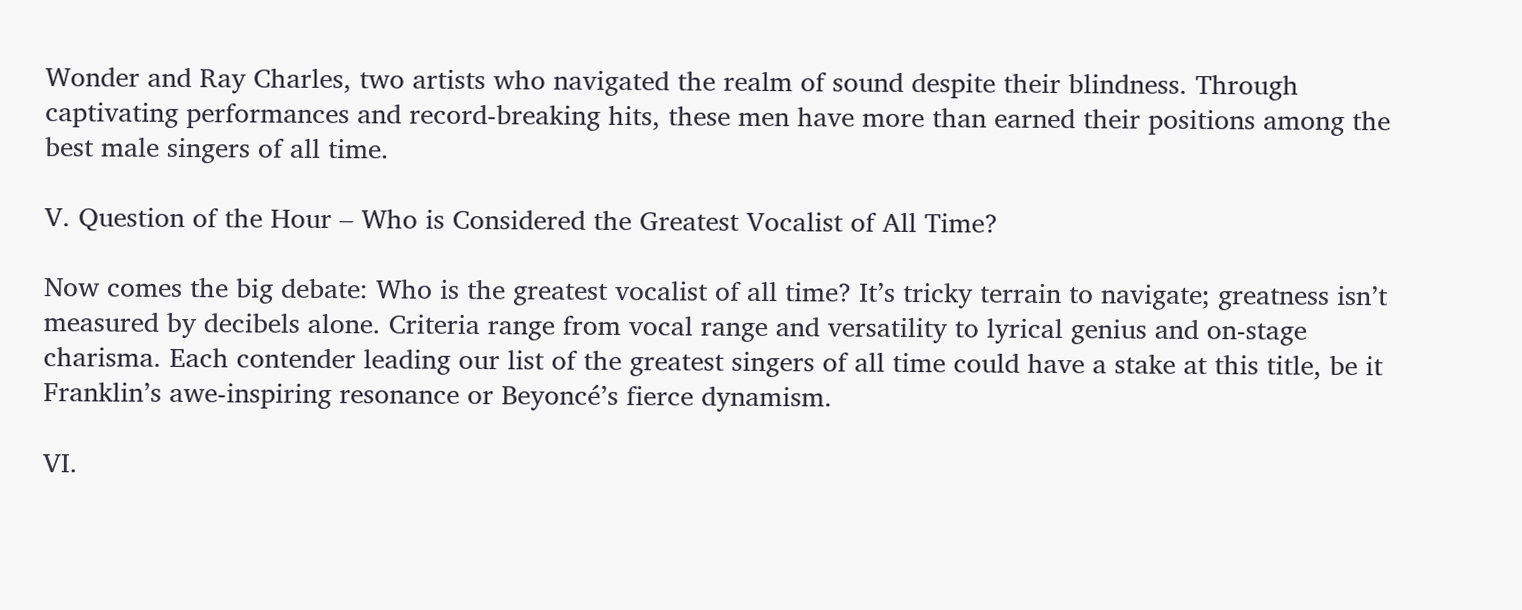Wonder and Ray Charles, two artists who navigated the realm of sound despite their blindness. Through captivating performances and record-breaking hits, these men have more than earned their positions among the best male singers of all time.

V. Question of the Hour – Who is Considered the Greatest Vocalist of All Time?

Now comes the big debate: Who is the greatest vocalist of all time? It’s tricky terrain to navigate; greatness isn’t measured by decibels alone. Criteria range from vocal range and versatility to lyrical genius and on-stage charisma. Each contender leading our list of the greatest singers of all time could have a stake at this title, be it Franklin’s awe-inspiring resonance or Beyoncé’s fierce dynamism.

VI.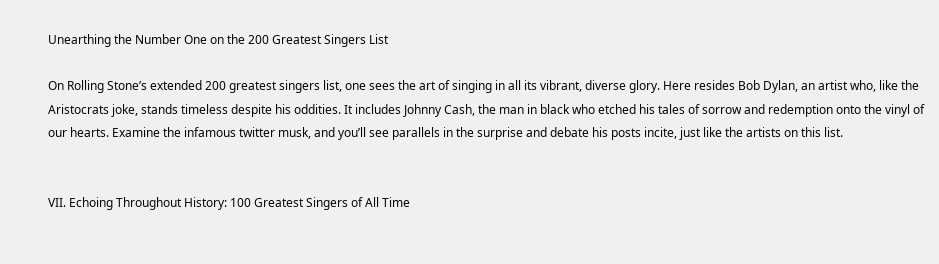Unearthing the Number One on the 200 Greatest Singers List

On Rolling Stone’s extended 200 greatest singers list, one sees the art of singing in all its vibrant, diverse glory. Here resides Bob Dylan, an artist who, like the Aristocrats joke, stands timeless despite his oddities. It includes Johnny Cash, the man in black who etched his tales of sorrow and redemption onto the vinyl of our hearts. Examine the infamous twitter musk, and you’ll see parallels in the surprise and debate his posts incite, just like the artists on this list.


VII. Echoing Throughout History: 100 Greatest Singers of All Time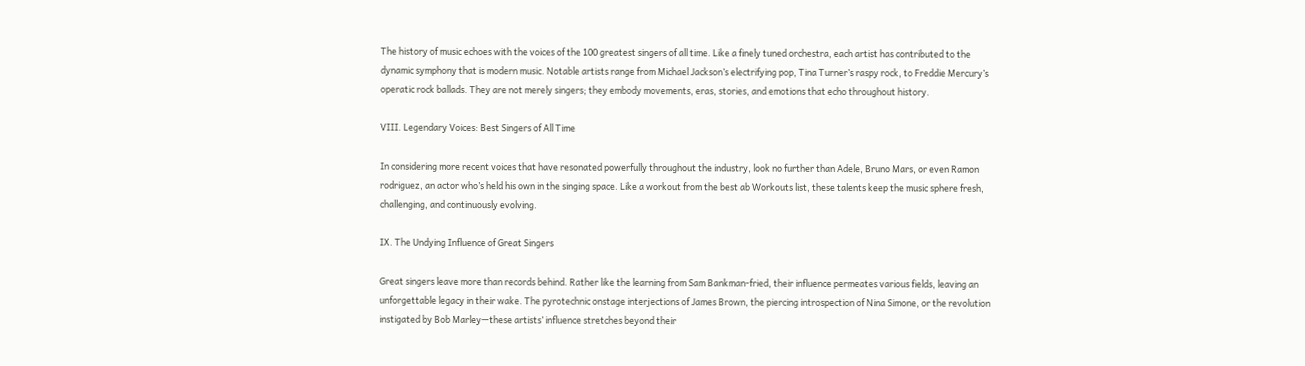The history of music echoes with the voices of the 100 greatest singers of all time. Like a finely tuned orchestra, each artist has contributed to the dynamic symphony that is modern music. Notable artists range from Michael Jackson’s electrifying pop, Tina Turner’s raspy rock, to Freddie Mercury’s operatic rock ballads. They are not merely singers; they embody movements, eras, stories, and emotions that echo throughout history.

VIII. Legendary Voices: Best Singers of All Time

In considering more recent voices that have resonated powerfully throughout the industry, look no further than Adele, Bruno Mars, or even Ramon rodriguez, an actor who’s held his own in the singing space. Like a workout from the best ab Workouts list, these talents keep the music sphere fresh, challenging, and continuously evolving.

IX. The Undying Influence of Great Singers

Great singers leave more than records behind. Rather like the learning from Sam Bankman-fried, their influence permeates various fields, leaving an unforgettable legacy in their wake. The pyrotechnic onstage interjections of James Brown, the piercing introspection of Nina Simone, or the revolution instigated by Bob Marley—these artists’ influence stretches beyond their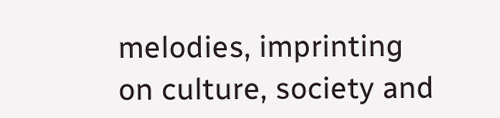melodies, imprinting on culture, society and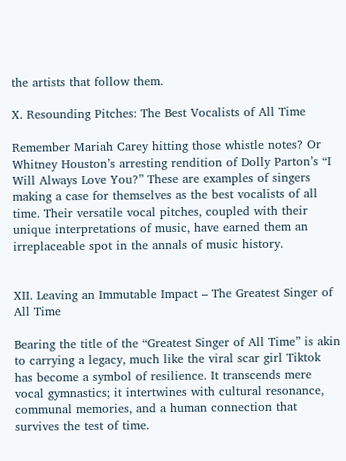the artists that follow them.

X. Resounding Pitches: The Best Vocalists of All Time

Remember Mariah Carey hitting those whistle notes? Or Whitney Houston’s arresting rendition of Dolly Parton’s “I Will Always Love You?” These are examples of singers making a case for themselves as the best vocalists of all time. Their versatile vocal pitches, coupled with their unique interpretations of music, have earned them an irreplaceable spot in the annals of music history.


XII. Leaving an Immutable Impact – The Greatest Singer of All Time

Bearing the title of the “Greatest Singer of All Time” is akin to carrying a legacy, much like the viral scar girl Tiktok has become a symbol of resilience. It transcends mere vocal gymnastics; it intertwines with cultural resonance, communal memories, and a human connection that survives the test of time.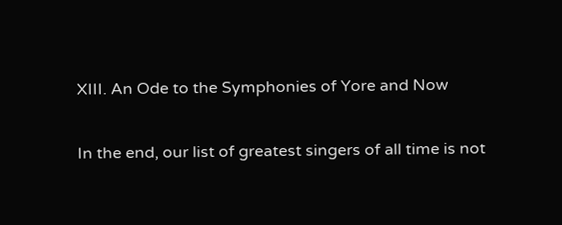XIII. An Ode to the Symphonies of Yore and Now

In the end, our list of greatest singers of all time is not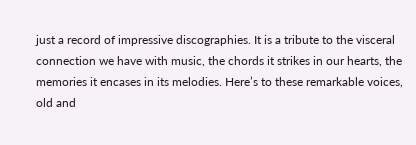just a record of impressive discographies. It is a tribute to the visceral connection we have with music, the chords it strikes in our hearts, the memories it encases in its melodies. Here’s to these remarkable voices, old and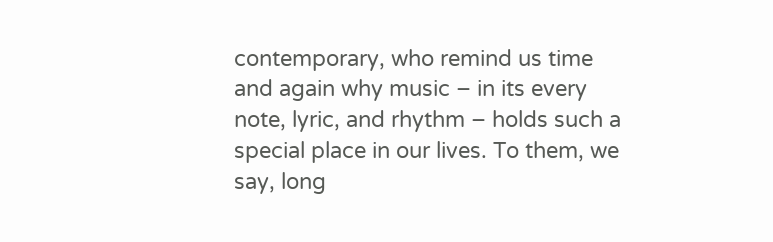contemporary, who remind us time and again why music – in its every note, lyric, and rhythm – holds such a special place in our lives. To them, we say, long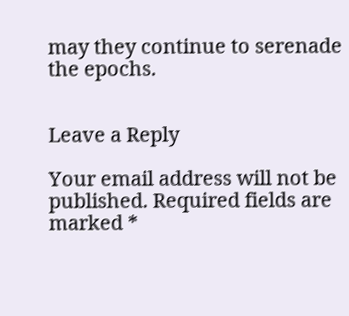may they continue to serenade the epochs.


Leave a Reply

Your email address will not be published. Required fields are marked *